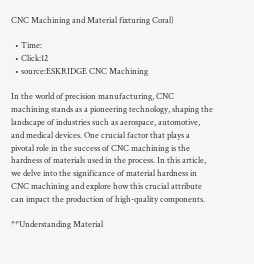CNC Machining and Material fixturing Coral)

  • Time:
  • Click:12
  • source:ESKRIDGE CNC Machining

In the world of precision manufacturing, CNC machining stands as a pioneering technology, shaping the landscape of industries such as aerospace, automotive, and medical devices. One crucial factor that plays a pivotal role in the success of CNC machining is the hardness of materials used in the process. In this article, we delve into the significance of material hardness in CNC machining and explore how this crucial attribute can impact the production of high-quality components.

**Understanding Material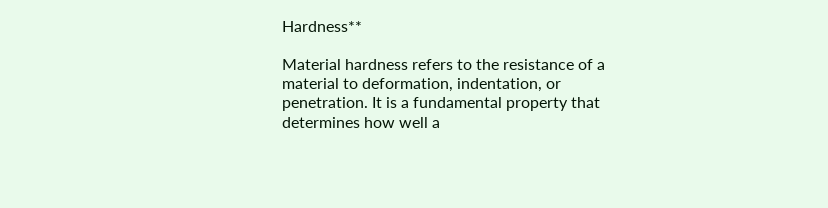Hardness**

Material hardness refers to the resistance of a material to deformation, indentation, or penetration. It is a fundamental property that determines how well a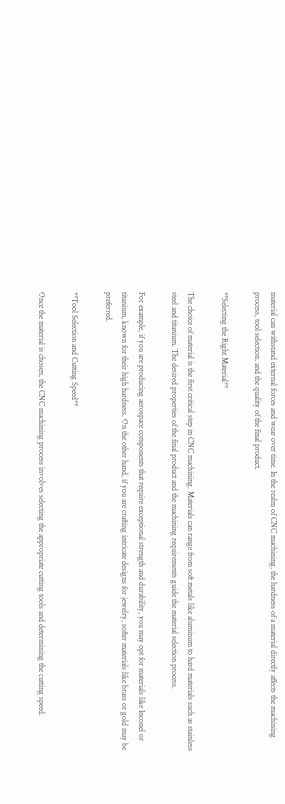material can withstand external forces and wear over time. In the realm of CNC machining, the hardness of a material directly affects the machining process, tool selection, and the quality of the final product.

**Selecting the Right Material**

The choice of material is the first critical step in CNC machining. Materials can range from soft metals like aluminum to hard materials such as stainless steel and titanium. The desired properties of the final product and the machining requirements guide the material selection process.

For example, if you are producing aerospace components that require exceptional strength and durability, you may opt for materials like Inconel or titanium, known for their high hardness. On the other hand, if you are crafting intricate designs for jewelry, softer materials like brass or gold may be preferred.

**Tool Selection and Cutting Speed**

Once the material is chosen, the CNC machining process involves selecting the appropriate cutting tools and determining the cutting speed.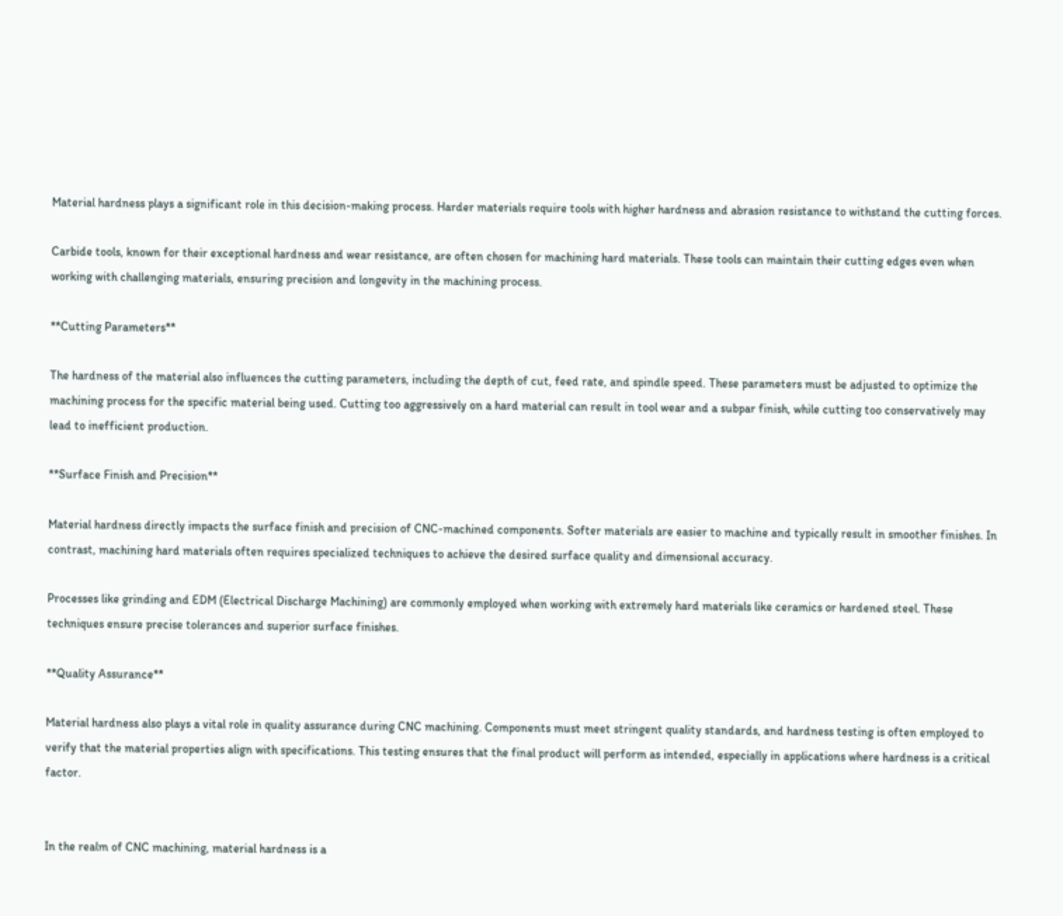Material hardness plays a significant role in this decision-making process. Harder materials require tools with higher hardness and abrasion resistance to withstand the cutting forces.

Carbide tools, known for their exceptional hardness and wear resistance, are often chosen for machining hard materials. These tools can maintain their cutting edges even when working with challenging materials, ensuring precision and longevity in the machining process.

**Cutting Parameters**

The hardness of the material also influences the cutting parameters, including the depth of cut, feed rate, and spindle speed. These parameters must be adjusted to optimize the machining process for the specific material being used. Cutting too aggressively on a hard material can result in tool wear and a subpar finish, while cutting too conservatively may lead to inefficient production.

**Surface Finish and Precision**

Material hardness directly impacts the surface finish and precision of CNC-machined components. Softer materials are easier to machine and typically result in smoother finishes. In contrast, machining hard materials often requires specialized techniques to achieve the desired surface quality and dimensional accuracy.

Processes like grinding and EDM (Electrical Discharge Machining) are commonly employed when working with extremely hard materials like ceramics or hardened steel. These techniques ensure precise tolerances and superior surface finishes.

**Quality Assurance**

Material hardness also plays a vital role in quality assurance during CNC machining. Components must meet stringent quality standards, and hardness testing is often employed to verify that the material properties align with specifications. This testing ensures that the final product will perform as intended, especially in applications where hardness is a critical factor.


In the realm of CNC machining, material hardness is a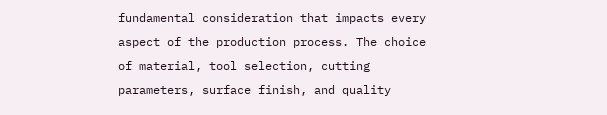fundamental consideration that impacts every aspect of the production process. The choice of material, tool selection, cutting parameters, surface finish, and quality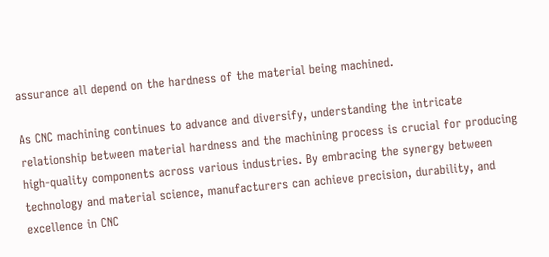assurance all depend on the hardness of the material being machined.

As CNC machining continues to advance and diversify, understanding the intricate relationship between material hardness and the machining process is crucial for producing high-quality components across various industries. By embracing the synergy between technology and material science, manufacturers can achieve precision, durability, and excellence in CNC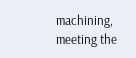machining, meeting the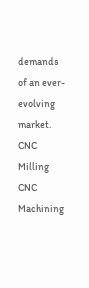demands of an ever-evolving market. CNC Milling CNC Machining